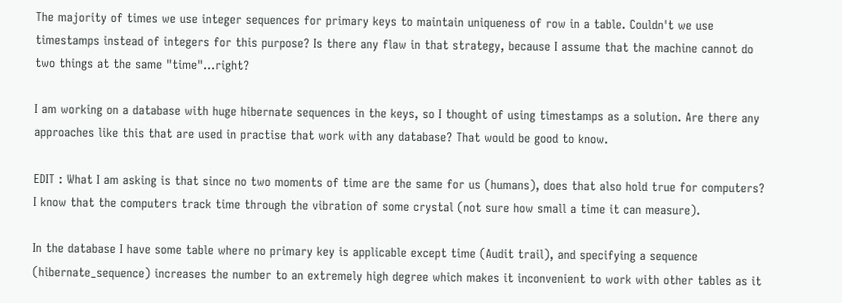The majority of times we use integer sequences for primary keys to maintain uniqueness of row in a table. Couldn't we use timestamps instead of integers for this purpose? Is there any flaw in that strategy, because I assume that the machine cannot do two things at the same "time"...right?

I am working on a database with huge hibernate sequences in the keys, so I thought of using timestamps as a solution. Are there any approaches like this that are used in practise that work with any database? That would be good to know.

EDIT : What I am asking is that since no two moments of time are the same for us (humans), does that also hold true for computers? I know that the computers track time through the vibration of some crystal (not sure how small a time it can measure).

In the database I have some table where no primary key is applicable except time (Audit trail), and specifying a sequence (hibernate_sequence) increases the number to an extremely high degree which makes it inconvenient to work with other tables as it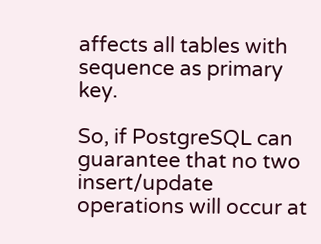affects all tables with sequence as primary key.

So, if PostgreSQL can guarantee that no two insert/update operations will occur at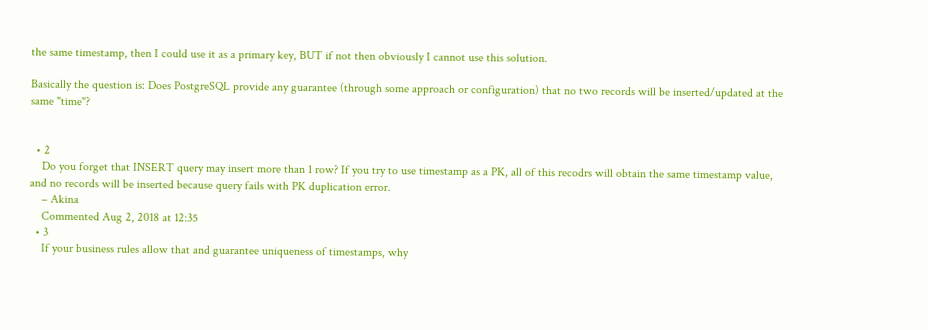the same timestamp, then I could use it as a primary key, BUT if not then obviously I cannot use this solution.

Basically the question is: Does PostgreSQL provide any guarantee (through some approach or configuration) that no two records will be inserted/updated at the same "time"?


  • 2
    Do you forget that INSERT query may insert more than 1 row? If you try to use timestamp as a PK, all of this recodrs will obtain the same timestamp value, and no records will be inserted because query fails with PK duplication error.
    – Akina
    Commented Aug 2, 2018 at 12:35
  • 3
    If your business rules allow that and guarantee uniqueness of timestamps, why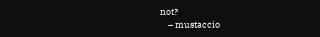not?
    – mustaccio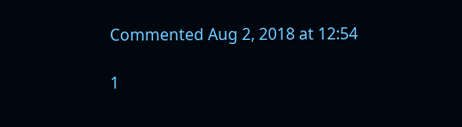Commented Aug 2, 2018 at 12:54

1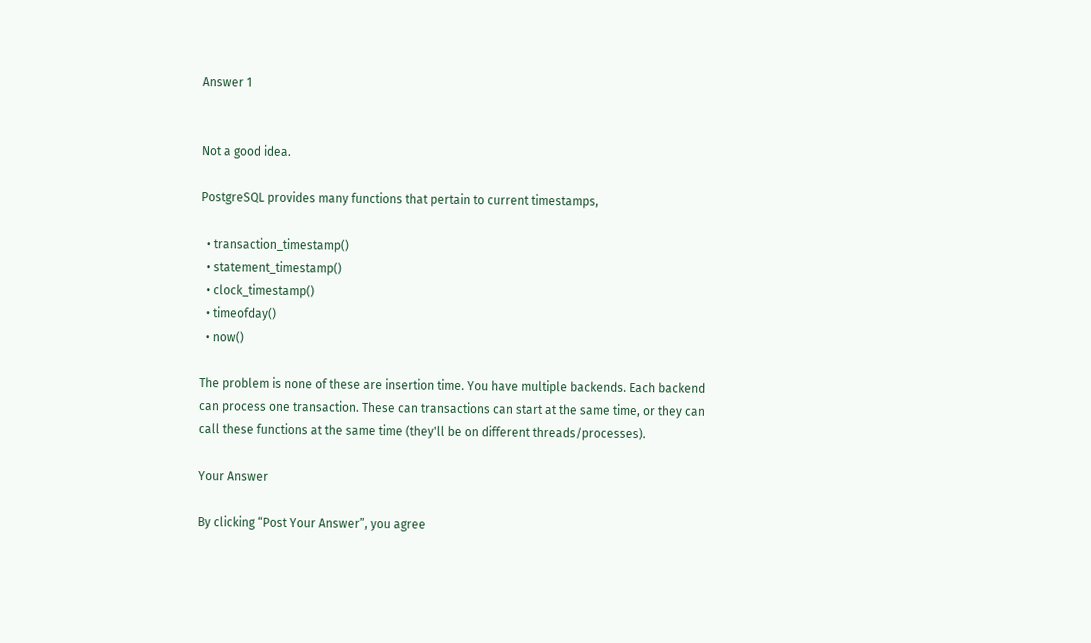Answer 1


Not a good idea.

PostgreSQL provides many functions that pertain to current timestamps,

  • transaction_timestamp()
  • statement_timestamp()
  • clock_timestamp()
  • timeofday()
  • now()

The problem is none of these are insertion time. You have multiple backends. Each backend can process one transaction. These can transactions can start at the same time, or they can call these functions at the same time (they'll be on different threads/processes).

Your Answer

By clicking “Post Your Answer”, you agree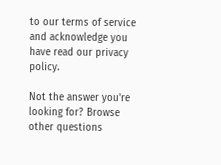to our terms of service and acknowledge you have read our privacy policy.

Not the answer you're looking for? Browse other questions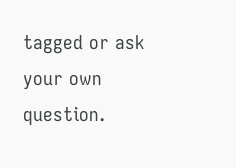tagged or ask your own question.